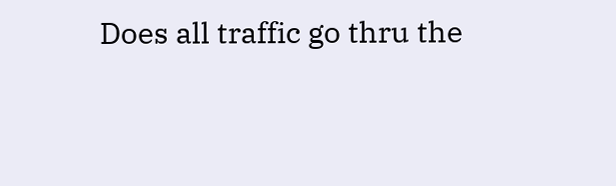Does all traffic go thru the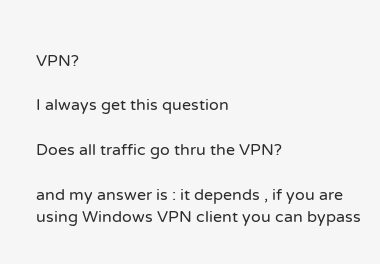VPN?

I always get this question

Does all traffic go thru the VPN?

and my answer is : it depends , if you are using Windows VPN client you can bypass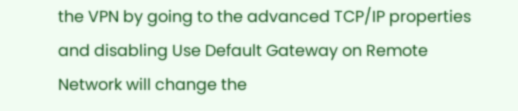the VPN by going to the advanced TCP/IP properties and disabling Use Default Gateway on Remote Network will change the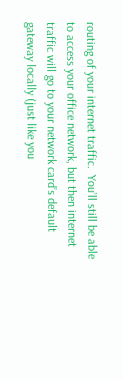routing of your internet traffic.  You’ll still be able to access your office network, but then internet traffic will go to your network card’s default gateway locally (just like you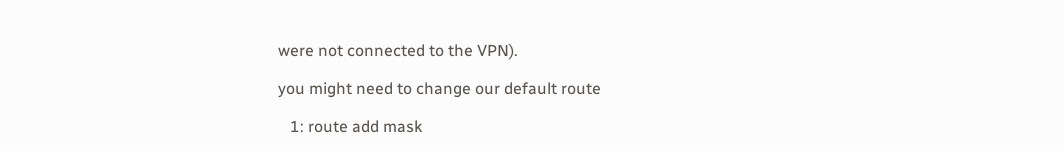were not connected to the VPN).

you might need to change our default route

   1: route add mask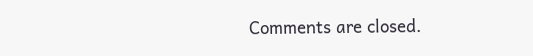Comments are closed.